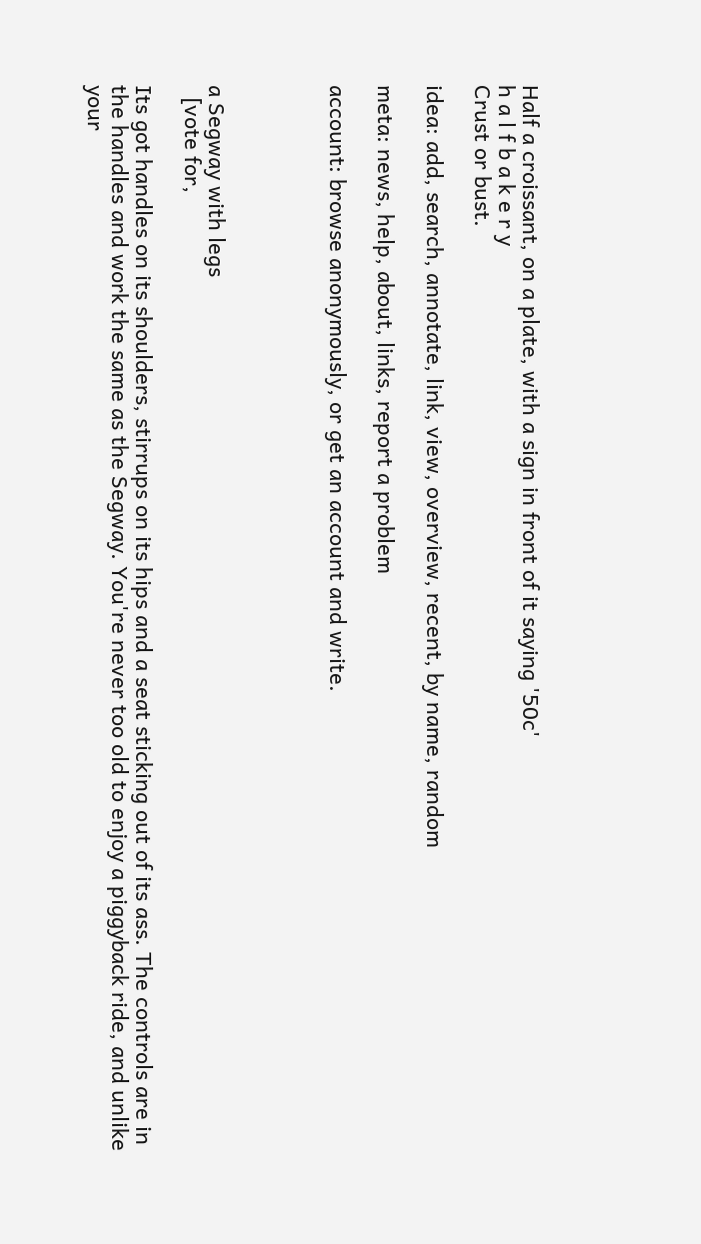Half a croissant, on a plate, with a sign in front of it saying '50c'
h a l f b a k e r y
Crust or bust.

idea: add, search, annotate, link, view, overview, recent, by name, random

meta: news, help, about, links, report a problem

account: browse anonymously, or get an account and write.




a Segway with legs
  [vote for,

Its got handles on its shoulders, stirrups on its hips and a seat sticking out of its ass. The controls are in the handles and work the same as the Segway. You're never too old to enjoy a piggyback ride, and unlike your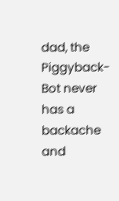dad, the Piggyback-Bot never has a backache and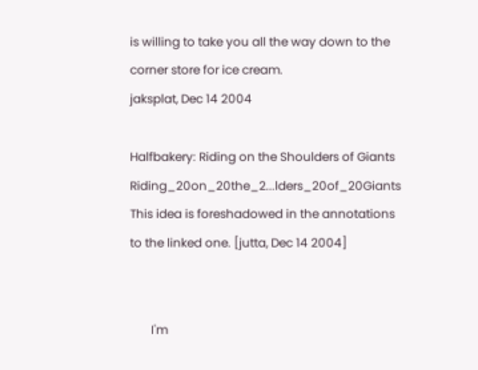is willing to take you all the way down to the corner store for ice cream.
jaksplat, Dec 14 2004

Halfbakery: Riding on the Shoulders of Giants Riding_20on_20the_2...lders_20of_20Giants
This idea is foreshadowed in the annotations to the linked one. [jutta, Dec 14 2004]


       I'm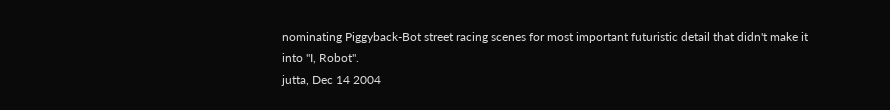nominating Piggyback-Bot street racing scenes for most important futuristic detail that didn't make it into "I, Robot".
jutta, Dec 14 2004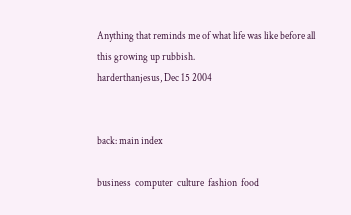Anything that reminds me of what life was like before all this growing up rubbish.
harderthanjesus, Dec 15 2004


back: main index

business  computer  culture  fashion  food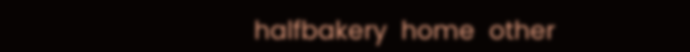halfbakery  home  other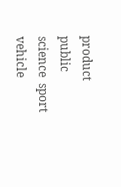product  public  science  sport  vehicle